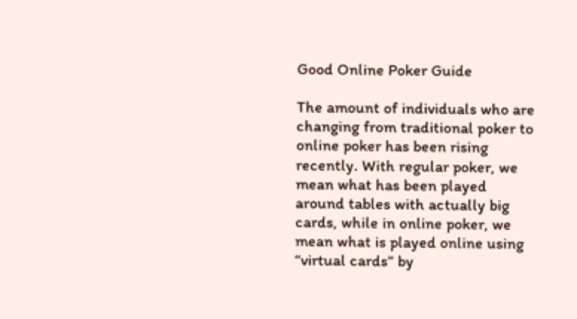Good Online Poker Guide

The amount of individuals who are changing from traditional poker to online poker has been rising recently. With regular poker, we mean what has been played around tables with actually big cards, while in online poker, we mean what is played online using “virtual cards” by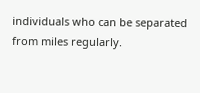individuals who can be separated from miles regularly.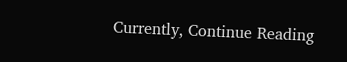Currently, Continue Reading